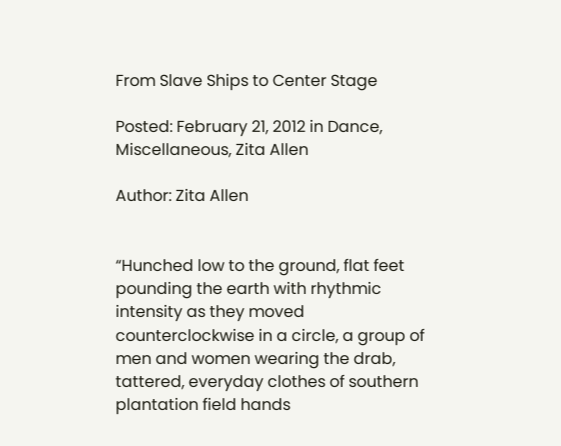From Slave Ships to Center Stage

Posted: February 21, 2012 in Dance, Miscellaneous, Zita Allen

Author: Zita Allen


“Hunched low to the ground, flat feet pounding the earth with rhythmic intensity as they moved counterclockwise in a circle, a group of men and women wearing the drab, tattered, everyday clothes of southern plantation field hands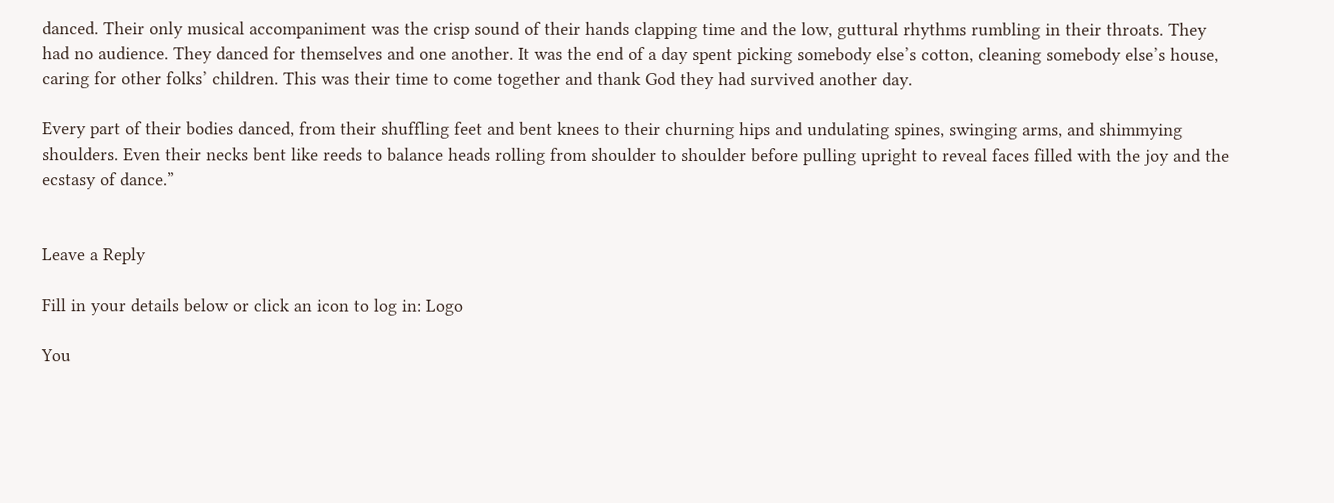danced. Their only musical accompaniment was the crisp sound of their hands clapping time and the low, guttural rhythms rumbling in their throats. They had no audience. They danced for themselves and one another. It was the end of a day spent picking somebody else’s cotton, cleaning somebody else’s house, caring for other folks’ children. This was their time to come together and thank God they had survived another day.

Every part of their bodies danced, from their shuffling feet and bent knees to their churning hips and undulating spines, swinging arms, and shimmying shoulders. Even their necks bent like reeds to balance heads rolling from shoulder to shoulder before pulling upright to reveal faces filled with the joy and the ecstasy of dance.”


Leave a Reply

Fill in your details below or click an icon to log in: Logo

You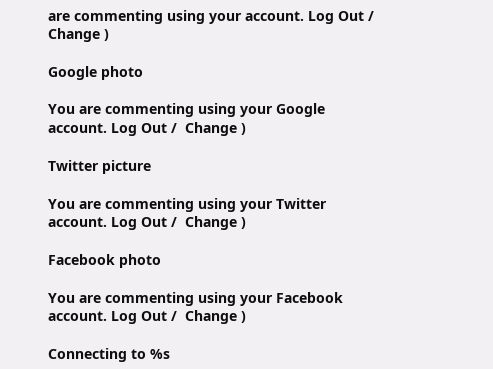are commenting using your account. Log Out /  Change )

Google photo

You are commenting using your Google account. Log Out /  Change )

Twitter picture

You are commenting using your Twitter account. Log Out /  Change )

Facebook photo

You are commenting using your Facebook account. Log Out /  Change )

Connecting to %s